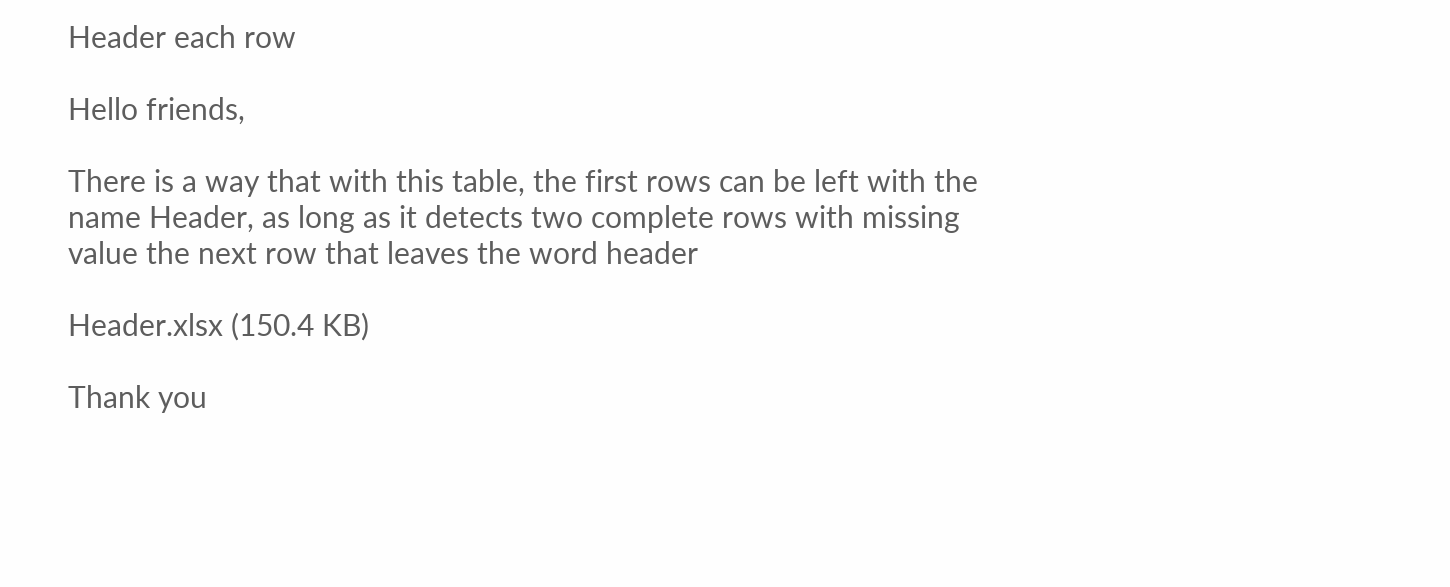Header each row

Hello friends,

There is a way that with this table, the first rows can be left with the name Header, as long as it detects two complete rows with missing value the next row that leaves the word header

Header.xlsx (150.4 KB)

Thank you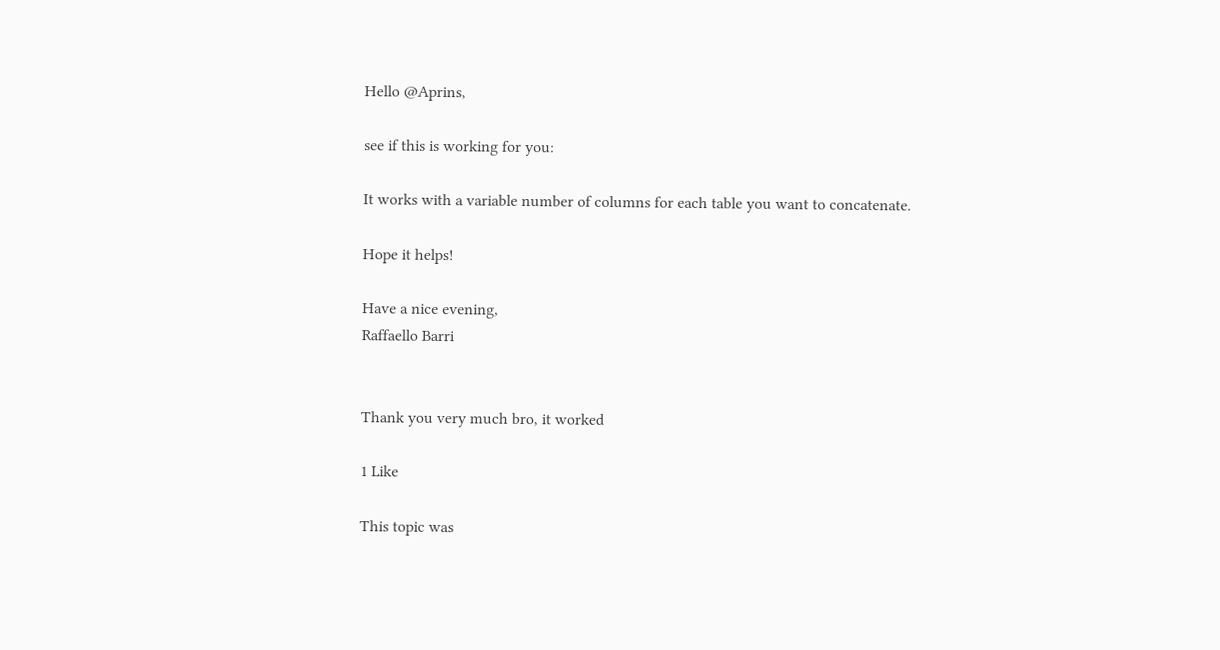Hello @Aprins,

see if this is working for you:

It works with a variable number of columns for each table you want to concatenate.

Hope it helps!

Have a nice evening,
Raffaello Barri


Thank you very much bro, it worked

1 Like

This topic was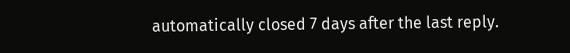automatically closed 7 days after the last reply.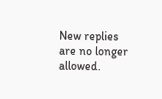New replies are no longer allowed.